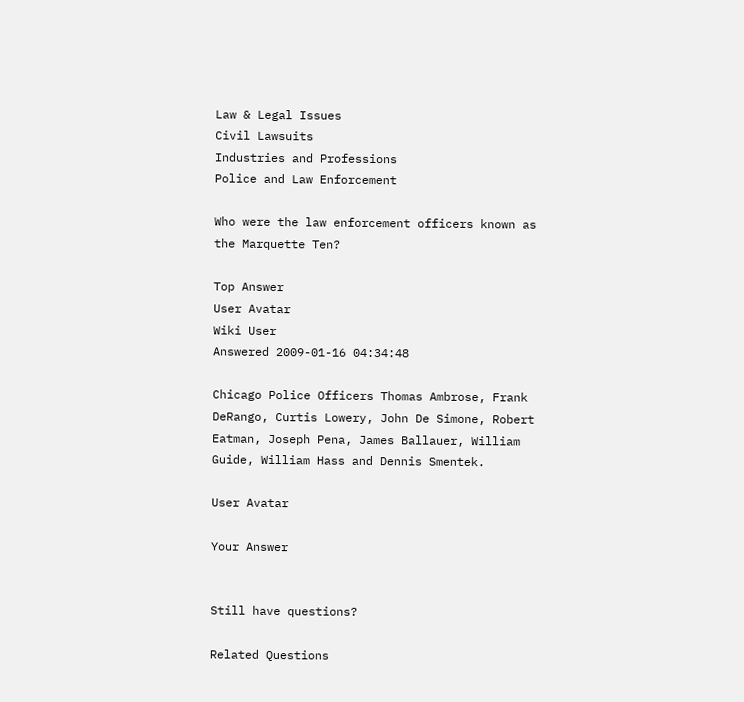Law & Legal Issues
Civil Lawsuits
Industries and Professions
Police and Law Enforcement

Who were the law enforcement officers known as the Marquette Ten?

Top Answer
User Avatar
Wiki User
Answered 2009-01-16 04:34:48

Chicago Police Officers Thomas Ambrose, Frank DeRango, Curtis Lowery, John De Simone, Robert Eatman, Joseph Pena, James Ballauer, William Guide, William Hass and Dennis Smentek.

User Avatar

Your Answer


Still have questions?

Related Questions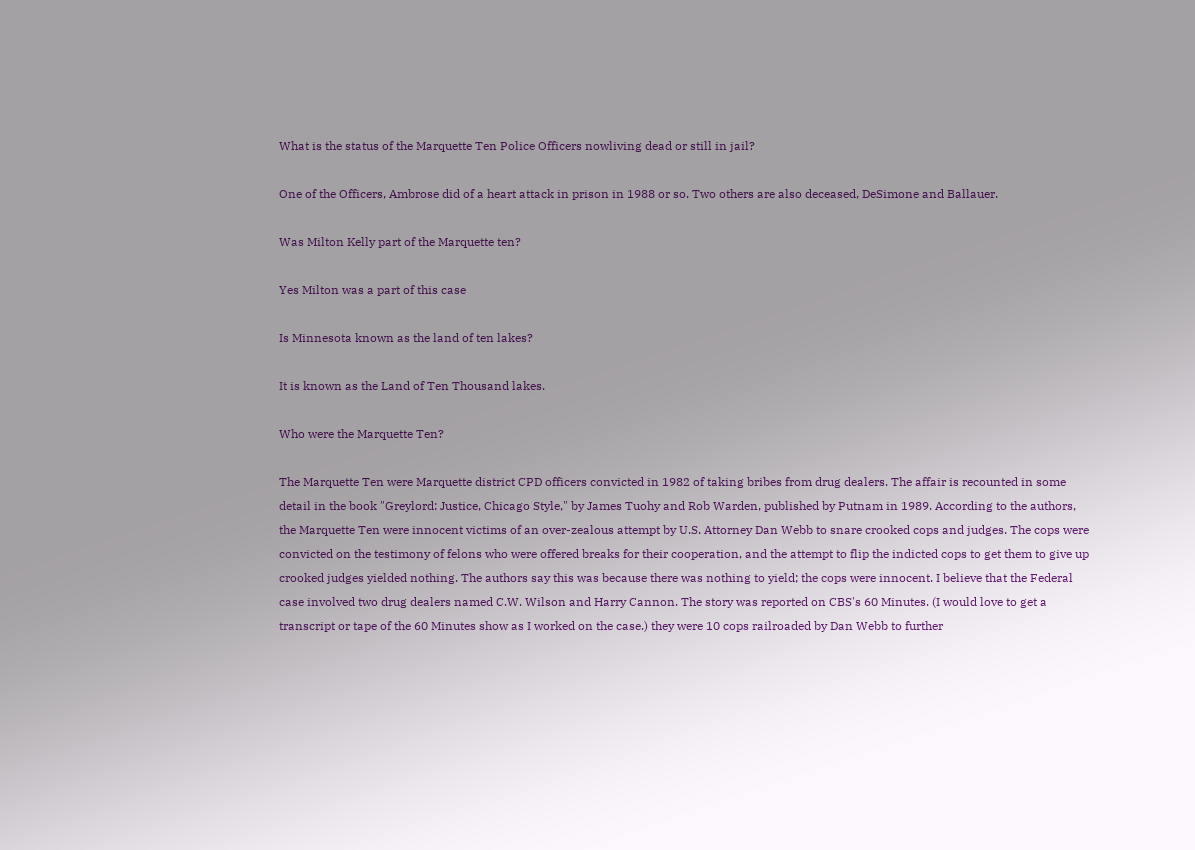What is the status of the Marquette Ten Police Officers nowliving dead or still in jail?

One of the Officers, Ambrose did of a heart attack in prison in 1988 or so. Two others are also deceased, DeSimone and Ballauer.

Was Milton Kelly part of the Marquette ten?

Yes Milton was a part of this case

Is Minnesota known as the land of ten lakes?

It is known as the Land of Ten Thousand lakes.

Who were the Marquette Ten?

The Marquette Ten were Marquette district CPD officers convicted in 1982 of taking bribes from drug dealers. The affair is recounted in some detail in the book "Greylord: Justice, Chicago Style," by James Tuohy and Rob Warden, published by Putnam in 1989. According to the authors, the Marquette Ten were innocent victims of an over-zealous attempt by U.S. Attorney Dan Webb to snare crooked cops and judges. The cops were convicted on the testimony of felons who were offered breaks for their cooperation, and the attempt to flip the indicted cops to get them to give up crooked judges yielded nothing. The authors say this was because there was nothing to yield; the cops were innocent. I believe that the Federal case involved two drug dealers named C.W. Wilson and Harry Cannon. The story was reported on CBS's 60 Minutes. (I would love to get a transcript or tape of the 60 Minutes show as I worked on the case.) they were 10 cops railroaded by Dan Webb to further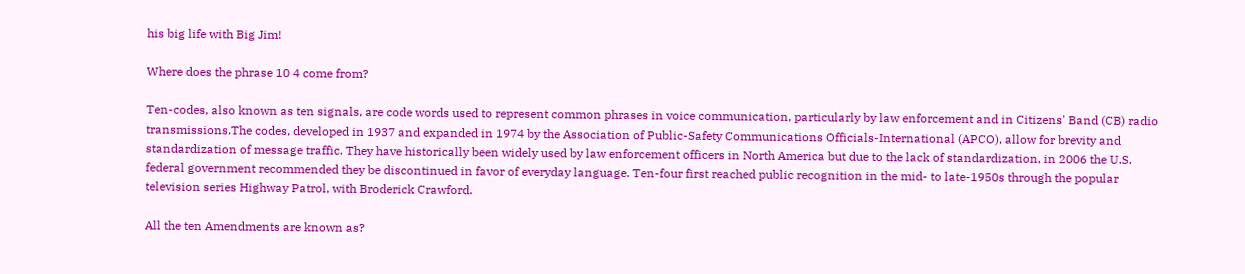his big life with Big Jim!

Where does the phrase 10 4 come from?

Ten-codes, also known as ten signals, are code words used to represent common phrases in voice communication, particularly by law enforcement and in Citizens' Band (CB) radio transmissions.The codes, developed in 1937 and expanded in 1974 by the Association of Public-Safety Communications Officials-International (APCO), allow for brevity and standardization of message traffic. They have historically been widely used by law enforcement officers in North America but due to the lack of standardization, in 2006 the U.S. federal government recommended they be discontinued in favor of everyday language. Ten-four first reached public recognition in the mid- to late-1950s through the popular television series Highway Patrol, with Broderick Crawford.

All the ten Amendments are known as?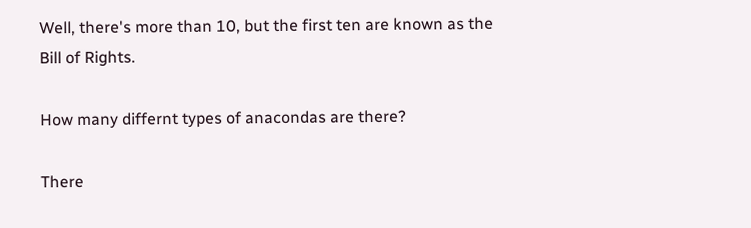Well, there's more than 10, but the first ten are known as the Bill of Rights.

How many differnt types of anacondas are there?

There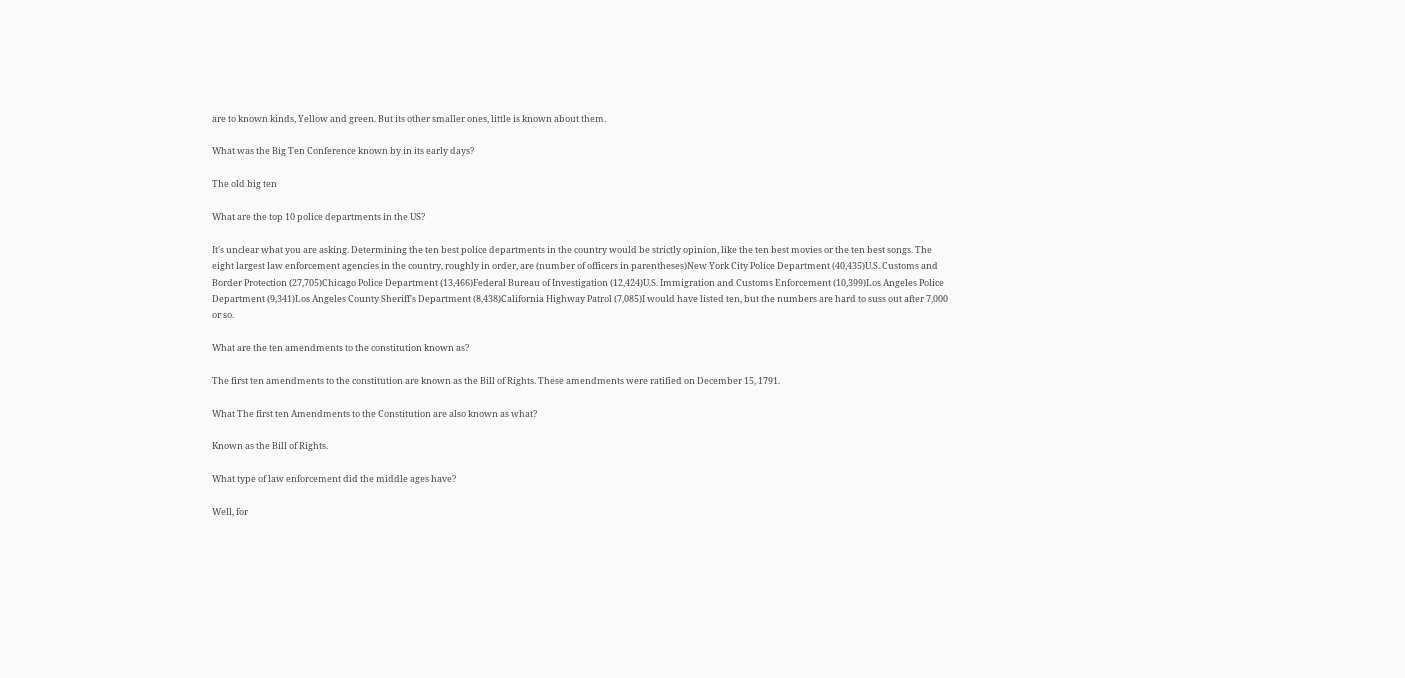are to known kinds, Yellow and green. But its other smaller ones, little is known about them.

What was the Big Ten Conference known by in its early days?

The old big ten

What are the top 10 police departments in the US?

It's unclear what you are asking. Determining the ten best police departments in the country would be strictly opinion, like the ten best movies or the ten best songs. The eight largest law enforcement agencies in the country, roughly in order, are (number of officers in parentheses)New York City Police Department (40,435)U.S. Customs and Border Protection (27,705)Chicago Police Department (13,466)Federal Bureau of Investigation (12,424)U.S. Immigration and Customs Enforcement (10,399)Los Angeles Police Department (9,341)Los Angeles County Sheriff's Department (8,438)California Highway Patrol (7,085)I would have listed ten, but the numbers are hard to suss out after 7,000 or so.

What are the ten amendments to the constitution known as?

The first ten amendments to the constitution are known as the Bill of Rights. These amendments were ratified on December 15, 1791.

What The first ten Amendments to the Constitution are also known as what?

Known as the Bill of Rights.

What type of law enforcement did the middle ages have?

Well, for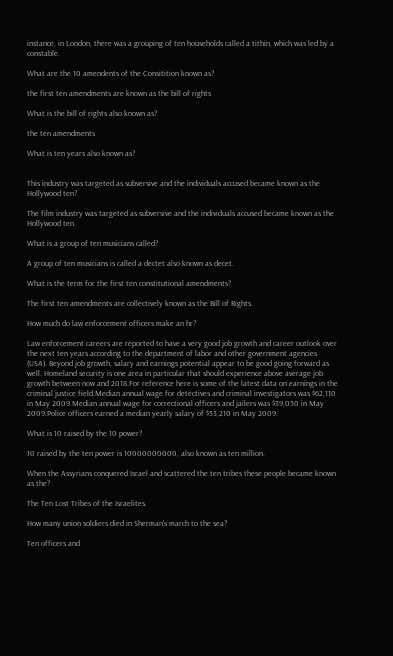instance, in London, there was a grouping of ten households called a tithin, which was led by a constable.

What are the 10 amendents of the Consitition known as?

the first ten amendments are known as the bill of rights

What is the bill of rights also known as?

the ten amendments

What is ten years also known as?


This industry was targeted as subversive and the individuals accused became known as the Hollywood ten?

The film industry was targeted as subversive and the individuals accused became known as the Hollywood ten.

What is a group of ten musicians called?

A group of ten musicians is called a dectet also known as decet.

What is the term for the first ten constitutional amendments?

The first ten amendments are collectively known as the Bill of Rights.

How much do law enforcement officers make an hr?

Law enforcement careers are reported to have a very good job growth and career outlook over the next ten years according to the department of labor and other government agencies (USA). Beyond job growth, salary and earnings potential appear to be good going forward as well. Homeland security is one area in particular that should experience above average job growth between now and 2018.For reference here is some of the latest data on earnings in the criminal justice field.Median annual wage for detectives and criminal investigators was $62,110 in May 2009.Median annual wage for correctional officers and jailers was $39,050 in May 2009.Police officers earned a median yearly salary of $53,210 in May 2009.

What is 10 raised by the 10 power?

10 raised by the ten power is 10000000000, also known as ten million.

When the Assyrians conquered Israel and scattered the ten tribes these people became known as the?

The Ten Lost Tribes of the Israelites.

How many union soldiers died in Sherman's march to the sea?

Ten officers and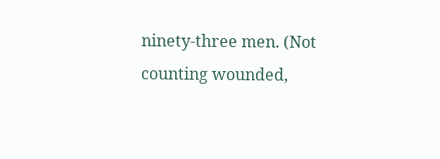ninety-three men. (Not counting wounded,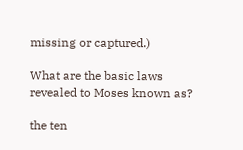missing or captured.)

What are the basic laws revealed to Moses known as?

the ten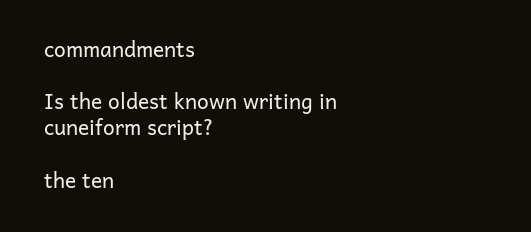commandments

Is the oldest known writing in cuneiform script?

the ten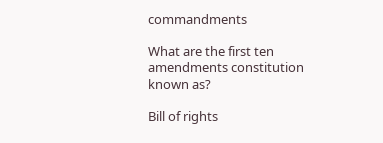commandments

What are the first ten amendments constitution known as?

Bill of rights